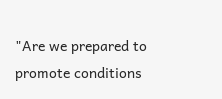"Are we prepared to promote conditions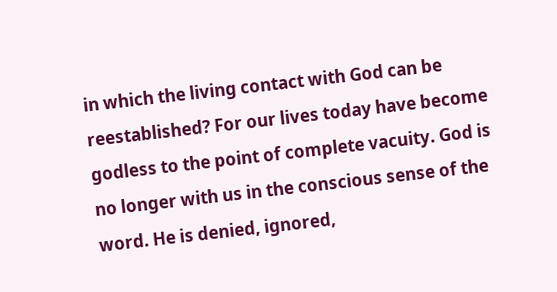in which the living contact with God can be reestablished? For our lives today have become godless to the point of complete vacuity. God is no longer with us in the conscious sense of the word. He is denied, ignored,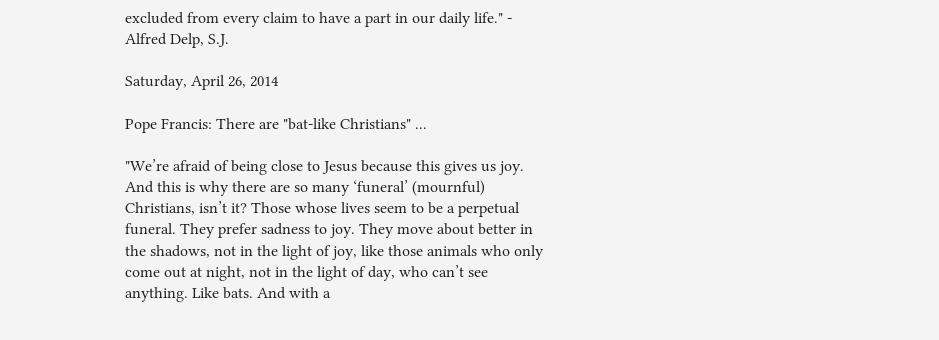excluded from every claim to have a part in our daily life." - Alfred Delp, S.J.

Saturday, April 26, 2014

Pope Francis: There are "bat-like Christians" ...

"We’re afraid of being close to Jesus because this gives us joy. And this is why there are so many ‘funeral’ (mournful) Christians, isn’t it? Those whose lives seem to be a perpetual funeral. They prefer sadness to joy. They move about better in the shadows, not in the light of joy, like those animals who only come out at night, not in the light of day, who can’t see anything. Like bats. And with a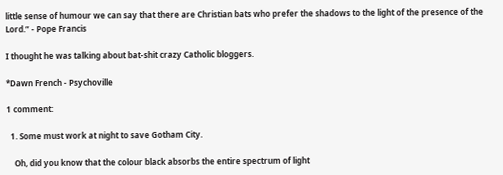little sense of humour we can say that there are Christian bats who prefer the shadows to the light of the presence of the Lord.” - Pope Francis

I thought he was talking about bat-shit crazy Catholic bloggers.

*Dawn French - Psychoville

1 comment:

  1. Some must work at night to save Gotham City.

    Oh, did you know that the colour black absorbs the entire spectrum of light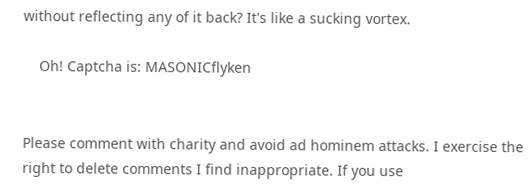without reflecting any of it back? It's like a sucking vortex.

    Oh! Captcha is: MASONICflyken


Please comment with charity and avoid ad hominem attacks. I exercise the right to delete comments I find inappropriate. If you use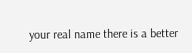your real name there is a better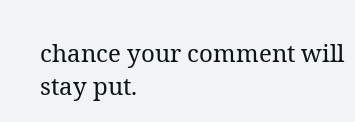chance your comment will stay put.